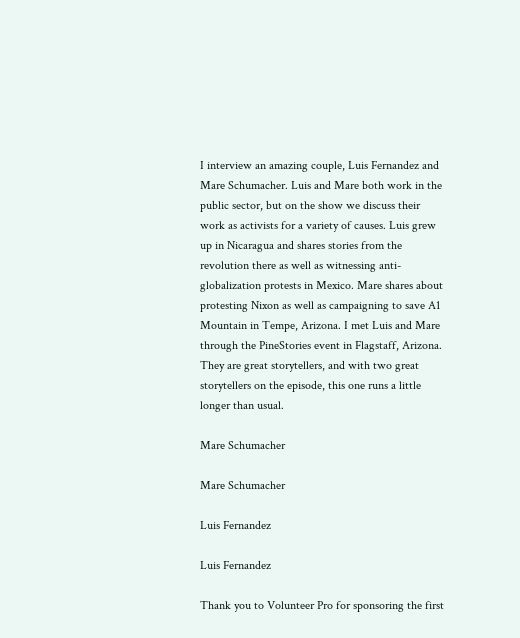I interview an amazing couple, Luis Fernandez and Mare Schumacher. Luis and Mare both work in the public sector, but on the show we discuss their work as activists for a variety of causes. Luis grew up in Nicaragua and shares stories from the revolution there as well as witnessing anti-globalization protests in Mexico. Mare shares about protesting Nixon as well as campaigning to save A1 Mountain in Tempe, Arizona. I met Luis and Mare through the PineStories event in Flagstaff, Arizona. They are great storytellers, and with two great storytellers on the episode, this one runs a little longer than usual.

Mare Schumacher

Mare Schumacher

Luis Fernandez

Luis Fernandez

Thank you to Volunteer Pro for sponsoring the first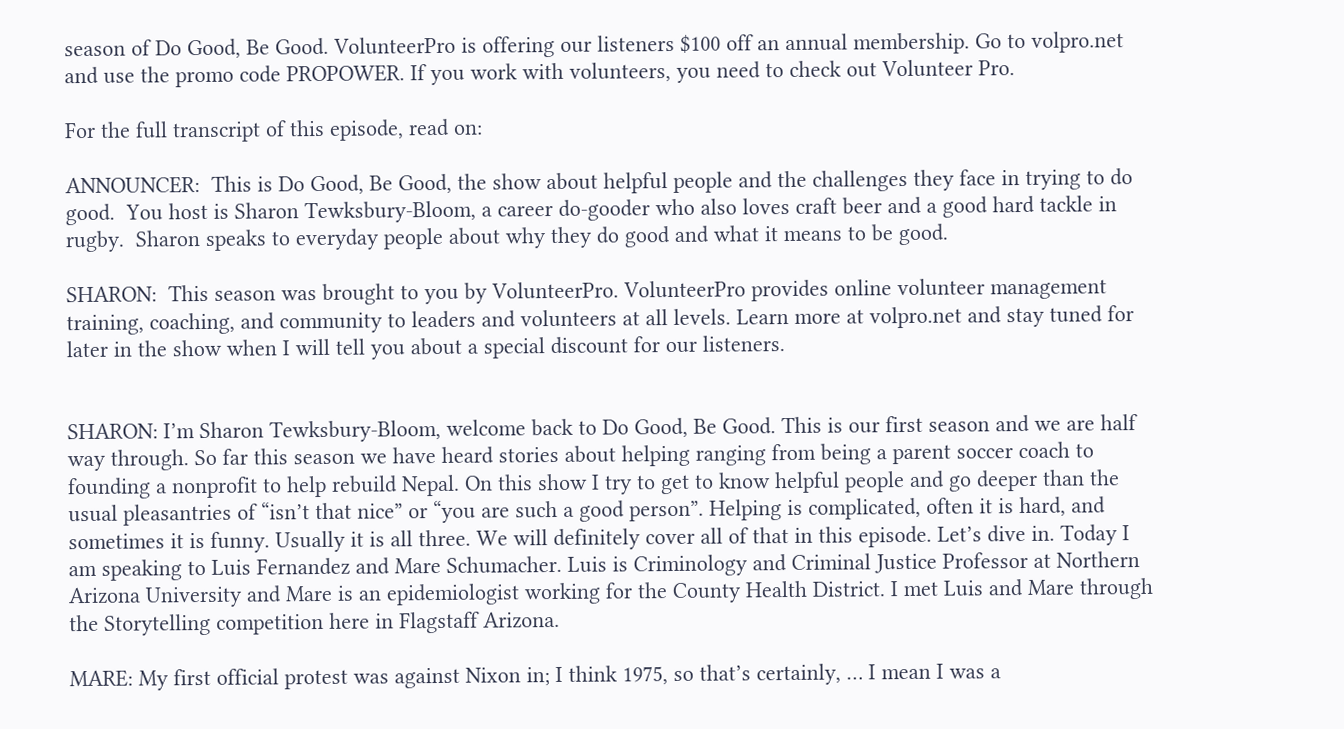season of Do Good, Be Good. VolunteerPro is offering our listeners $100 off an annual membership. Go to volpro.net and use the promo code PROPOWER. If you work with volunteers, you need to check out Volunteer Pro.

For the full transcript of this episode, read on:

ANNOUNCER:  This is Do Good, Be Good, the show about helpful people and the challenges they face in trying to do good.  You host is Sharon Tewksbury-Bloom, a career do-gooder who also loves craft beer and a good hard tackle in rugby.  Sharon speaks to everyday people about why they do good and what it means to be good.

SHARON:  This season was brought to you by VolunteerPro. VolunteerPro provides online volunteer management training, coaching, and community to leaders and volunteers at all levels. Learn more at volpro.net and stay tuned for later in the show when I will tell you about a special discount for our listeners.


SHARON: I’m Sharon Tewksbury-Bloom, welcome back to Do Good, Be Good. This is our first season and we are half way through. So far this season we have heard stories about helping ranging from being a parent soccer coach to founding a nonprofit to help rebuild Nepal. On this show I try to get to know helpful people and go deeper than the usual pleasantries of “isn’t that nice” or “you are such a good person”. Helping is complicated, often it is hard, and sometimes it is funny. Usually it is all three. We will definitely cover all of that in this episode. Let’s dive in. Today I am speaking to Luis Fernandez and Mare Schumacher. Luis is Criminology and Criminal Justice Professor at Northern Arizona University and Mare is an epidemiologist working for the County Health District. I met Luis and Mare through the Storytelling competition here in Flagstaff Arizona.

MARE: My first official protest was against Nixon in; I think 1975, so that’s certainly, … I mean I was a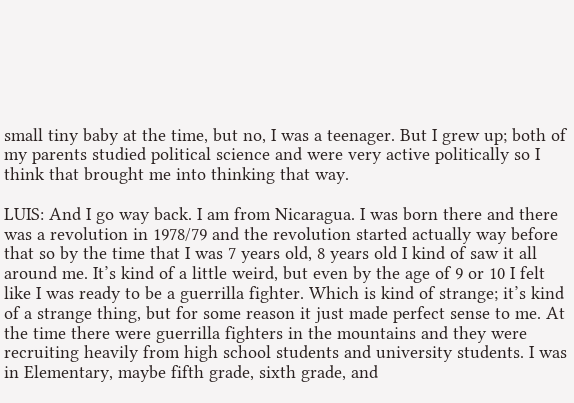small tiny baby at the time, but no, I was a teenager. But I grew up; both of my parents studied political science and were very active politically so I think that brought me into thinking that way.

LUIS: And I go way back. I am from Nicaragua. I was born there and there was a revolution in 1978/79 and the revolution started actually way before that so by the time that I was 7 years old, 8 years old I kind of saw it all around me. It’s kind of a little weird, but even by the age of 9 or 10 I felt like I was ready to be a guerrilla fighter. Which is kind of strange; it’s kind of a strange thing, but for some reason it just made perfect sense to me. At the time there were guerrilla fighters in the mountains and they were recruiting heavily from high school students and university students. I was in Elementary, maybe fifth grade, sixth grade, and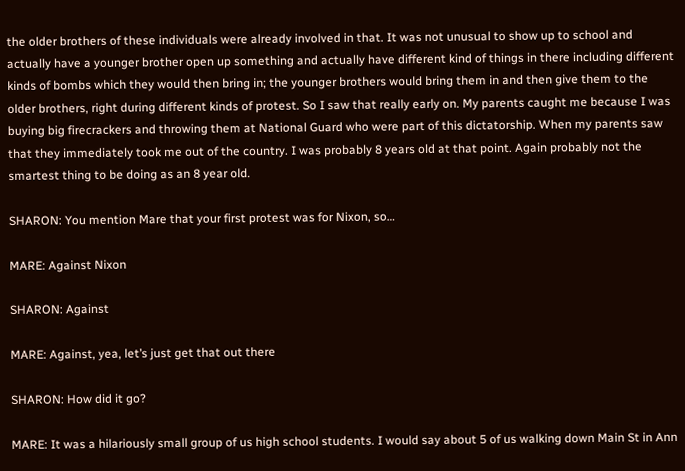the older brothers of these individuals were already involved in that. It was not unusual to show up to school and actually have a younger brother open up something and actually have different kind of things in there including different kinds of bombs which they would then bring in; the younger brothers would bring them in and then give them to the older brothers, right during different kinds of protest. So I saw that really early on. My parents caught me because I was buying big firecrackers and throwing them at National Guard who were part of this dictatorship. When my parents saw that they immediately took me out of the country. I was probably 8 years old at that point. Again probably not the smartest thing to be doing as an 8 year old.

SHARON: You mention Mare that your first protest was for Nixon, so…

MARE: Against Nixon

SHARON: Against

MARE: Against, yea, let’s just get that out there

SHARON: How did it go?

MARE: It was a hilariously small group of us high school students. I would say about 5 of us walking down Main St in Ann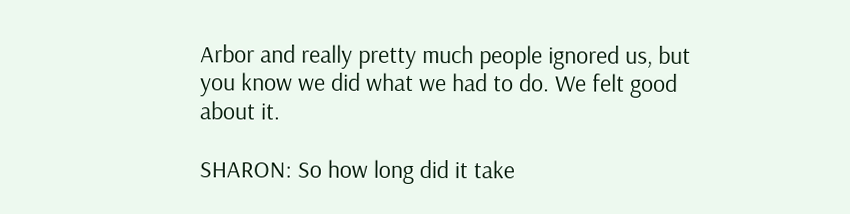Arbor and really pretty much people ignored us, but you know we did what we had to do. We felt good about it.

SHARON: So how long did it take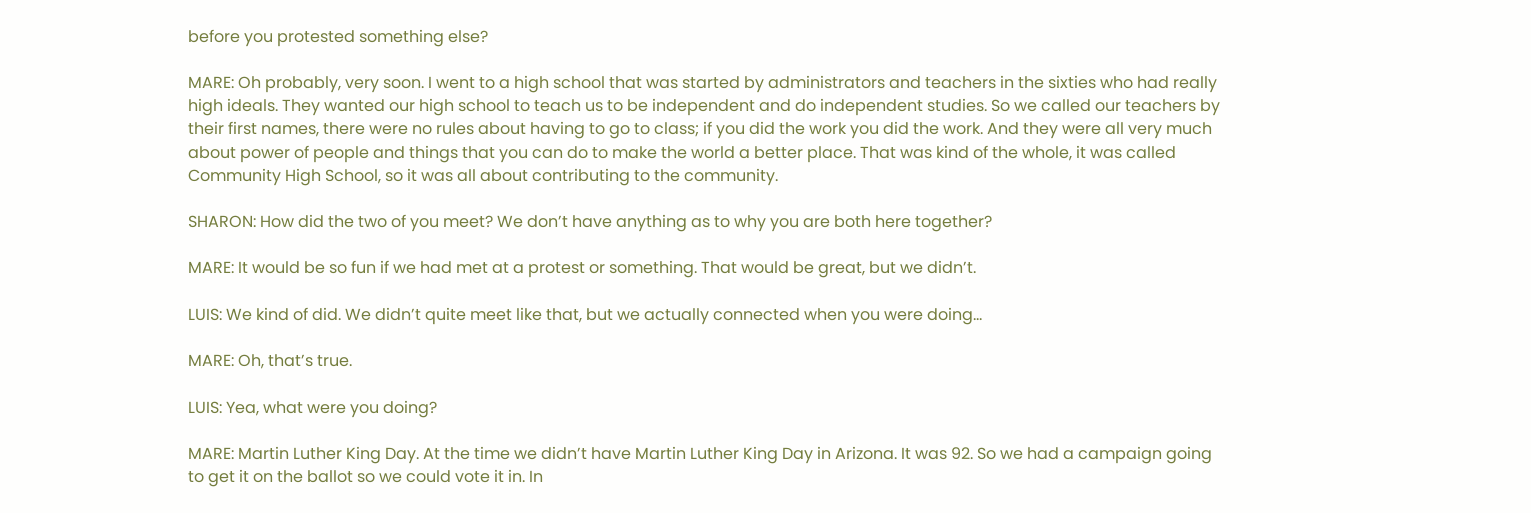before you protested something else?

MARE: Oh probably, very soon. I went to a high school that was started by administrators and teachers in the sixties who had really high ideals. They wanted our high school to teach us to be independent and do independent studies. So we called our teachers by their first names, there were no rules about having to go to class; if you did the work you did the work. And they were all very much about power of people and things that you can do to make the world a better place. That was kind of the whole, it was called Community High School, so it was all about contributing to the community.

SHARON: How did the two of you meet? We don’t have anything as to why you are both here together?

MARE: It would be so fun if we had met at a protest or something. That would be great, but we didn’t.

LUIS: We kind of did. We didn’t quite meet like that, but we actually connected when you were doing…

MARE: Oh, that’s true.

LUIS: Yea, what were you doing?

MARE: Martin Luther King Day. At the time we didn’t have Martin Luther King Day in Arizona. It was 92. So we had a campaign going to get it on the ballot so we could vote it in. In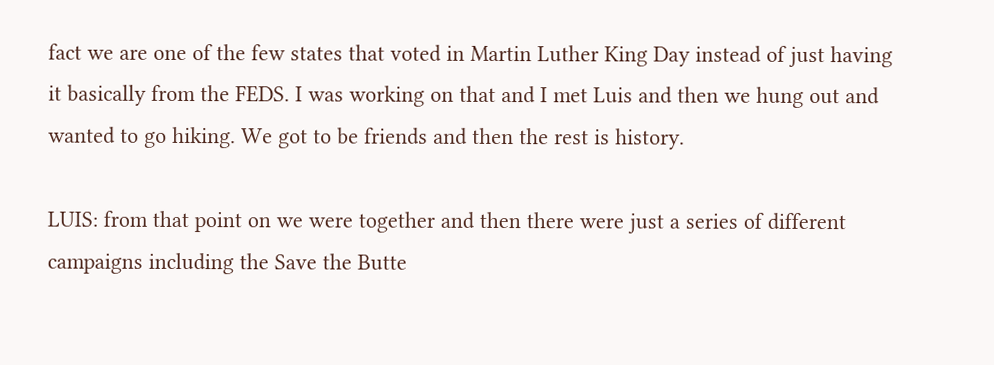fact we are one of the few states that voted in Martin Luther King Day instead of just having it basically from the FEDS. I was working on that and I met Luis and then we hung out and wanted to go hiking. We got to be friends and then the rest is history.

LUIS: from that point on we were together and then there were just a series of different campaigns including the Save the Butte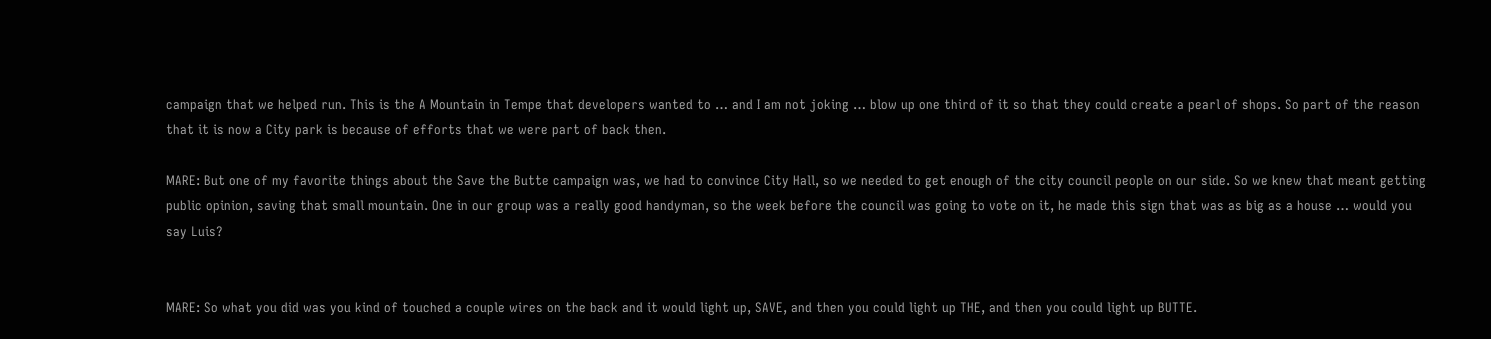campaign that we helped run. This is the A Mountain in Tempe that developers wanted to … and I am not joking … blow up one third of it so that they could create a pearl of shops. So part of the reason that it is now a City park is because of efforts that we were part of back then.

MARE: But one of my favorite things about the Save the Butte campaign was, we had to convince City Hall, so we needed to get enough of the city council people on our side. So we knew that meant getting public opinion, saving that small mountain. One in our group was a really good handyman, so the week before the council was going to vote on it, he made this sign that was as big as a house … would you say Luis?


MARE: So what you did was you kind of touched a couple wires on the back and it would light up, SAVE, and then you could light up THE, and then you could light up BUTTE.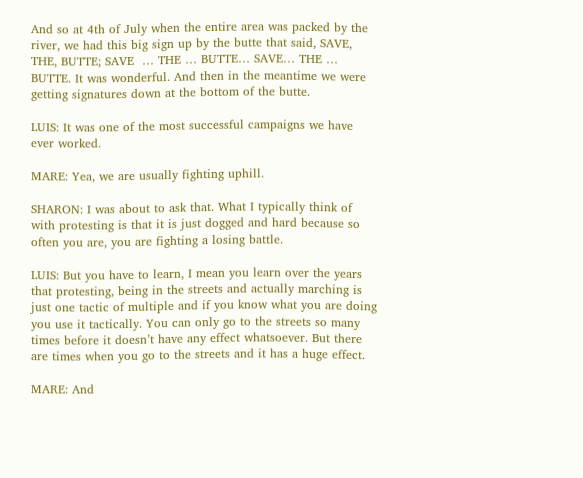And so at 4th of July when the entire area was packed by the river, we had this big sign up by the butte that said, SAVE, THE, BUTTE; SAVE  … THE … BUTTE… SAVE… THE … BUTTE. It was wonderful. And then in the meantime we were getting signatures down at the bottom of the butte.

LUIS: It was one of the most successful campaigns we have ever worked.

MARE: Yea, we are usually fighting uphill.

SHARON: I was about to ask that. What I typically think of with protesting is that it is just dogged and hard because so often you are, you are fighting a losing battle.

LUIS: But you have to learn, I mean you learn over the years that protesting, being in the streets and actually marching is just one tactic of multiple and if you know what you are doing you use it tactically. You can only go to the streets so many times before it doesn’t have any effect whatsoever. But there are times when you go to the streets and it has a huge effect.

MARE: And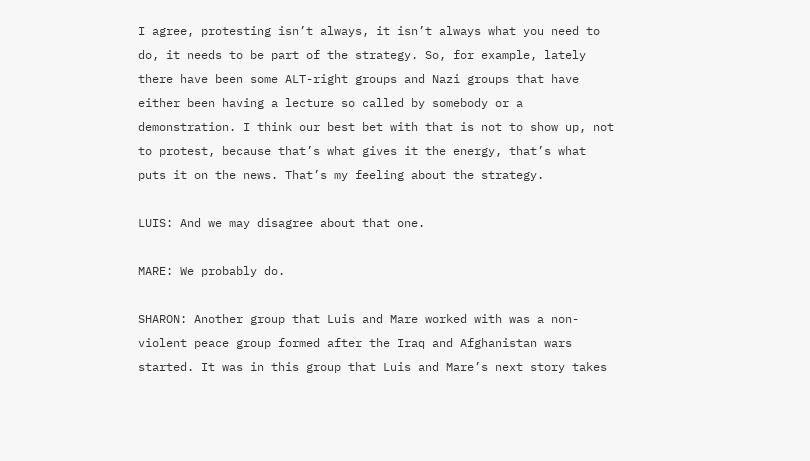I agree, protesting isn’t always, it isn’t always what you need to do, it needs to be part of the strategy. So, for example, lately there have been some ALT-right groups and Nazi groups that have either been having a lecture so called by somebody or a demonstration. I think our best bet with that is not to show up, not to protest, because that’s what gives it the energy, that’s what puts it on the news. That’s my feeling about the strategy.

LUIS: And we may disagree about that one.

MARE: We probably do.

SHARON: Another group that Luis and Mare worked with was a non-violent peace group formed after the Iraq and Afghanistan wars started. It was in this group that Luis and Mare’s next story takes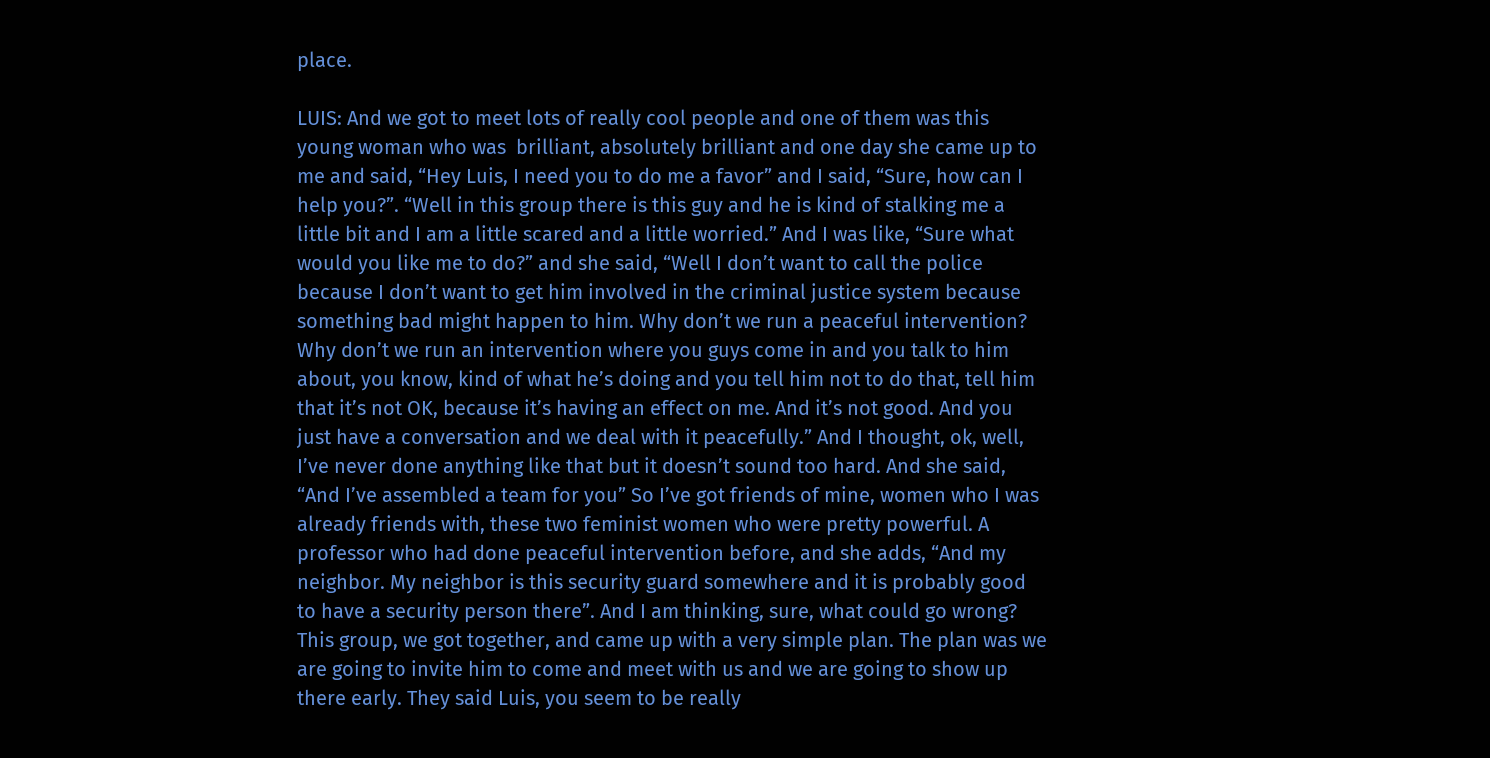place.

LUIS: And we got to meet lots of really cool people and one of them was this young woman who was  brilliant, absolutely brilliant and one day she came up to me and said, “Hey Luis, I need you to do me a favor” and I said, “Sure, how can I help you?”. “Well in this group there is this guy and he is kind of stalking me a little bit and I am a little scared and a little worried.” And I was like, “Sure what would you like me to do?” and she said, “Well I don’t want to call the police because I don’t want to get him involved in the criminal justice system because something bad might happen to him. Why don’t we run a peaceful intervention? Why don’t we run an intervention where you guys come in and you talk to him about, you know, kind of what he’s doing and you tell him not to do that, tell him that it’s not OK, because it’s having an effect on me. And it’s not good. And you just have a conversation and we deal with it peacefully.” And I thought, ok, well, I’ve never done anything like that but it doesn’t sound too hard. And she said, “And I’ve assembled a team for you” So I’ve got friends of mine, women who I was already friends with, these two feminist women who were pretty powerful. A professor who had done peaceful intervention before, and she adds, “And my neighbor. My neighbor is this security guard somewhere and it is probably good to have a security person there”. And I am thinking, sure, what could go wrong? This group, we got together, and came up with a very simple plan. The plan was we are going to invite him to come and meet with us and we are going to show up there early. They said Luis, you seem to be really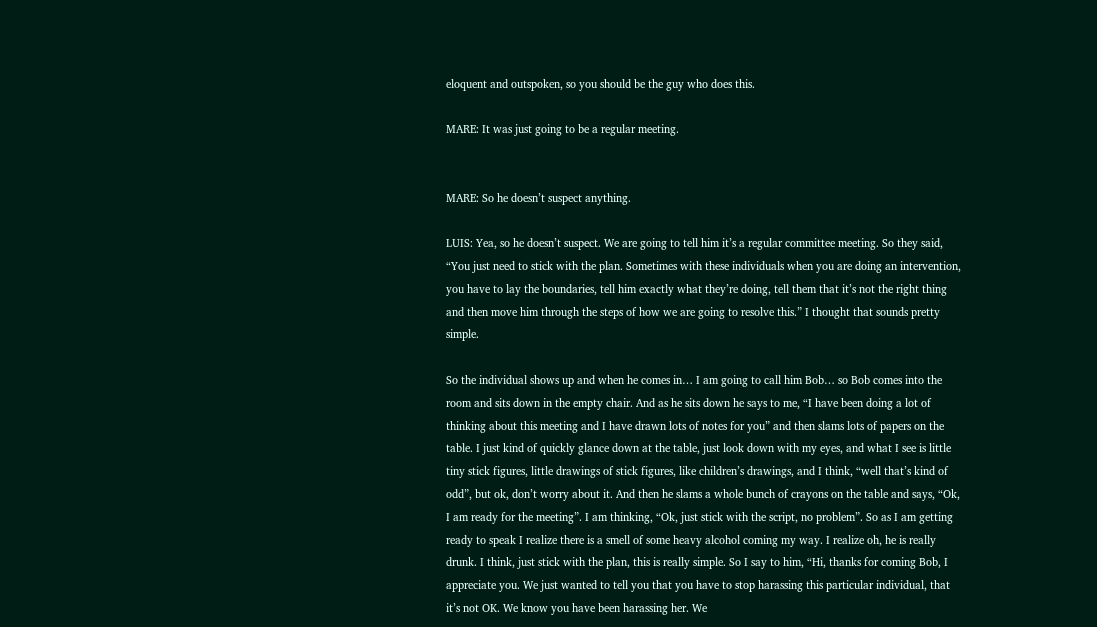eloquent and outspoken, so you should be the guy who does this.

MARE: It was just going to be a regular meeting.


MARE: So he doesn’t suspect anything.

LUIS: Yea, so he doesn’t suspect. We are going to tell him it’s a regular committee meeting. So they said, “You just need to stick with the plan. Sometimes with these individuals when you are doing an intervention, you have to lay the boundaries, tell him exactly what they’re doing, tell them that it’s not the right thing and then move him through the steps of how we are going to resolve this.” I thought that sounds pretty simple.

So the individual shows up and when he comes in… I am going to call him Bob… so Bob comes into the room and sits down in the empty chair. And as he sits down he says to me, “I have been doing a lot of thinking about this meeting and I have drawn lots of notes for you” and then slams lots of papers on the table. I just kind of quickly glance down at the table, just look down with my eyes, and what I see is little tiny stick figures, little drawings of stick figures, like children’s drawings, and I think, “well that’s kind of odd”, but ok, don’t worry about it. And then he slams a whole bunch of crayons on the table and says, “Ok, I am ready for the meeting”. I am thinking, “Ok, just stick with the script, no problem”. So as I am getting ready to speak I realize there is a smell of some heavy alcohol coming my way. I realize oh, he is really drunk. I think, just stick with the plan, this is really simple. So I say to him, “Hi, thanks for coming Bob, I appreciate you. We just wanted to tell you that you have to stop harassing this particular individual, that it’s not OK. We know you have been harassing her. We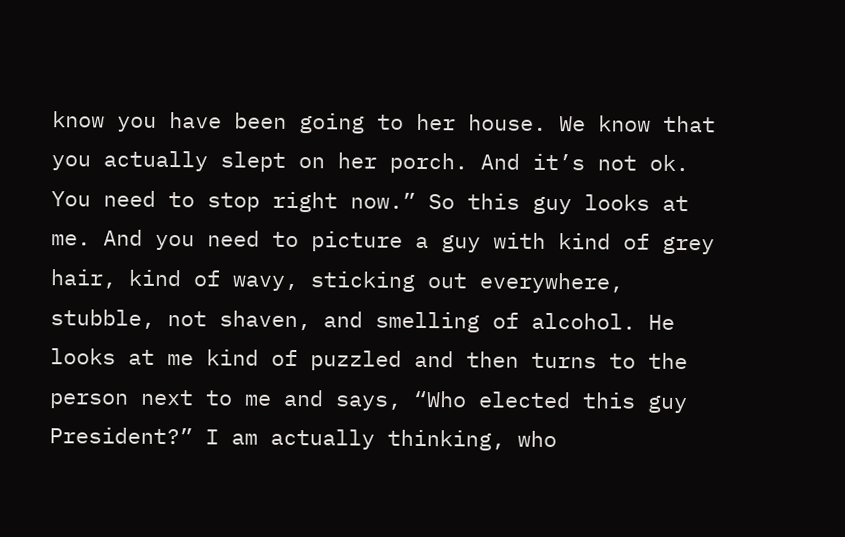know you have been going to her house. We know that you actually slept on her porch. And it’s not ok. You need to stop right now.” So this guy looks at me. And you need to picture a guy with kind of grey hair, kind of wavy, sticking out everywhere, stubble, not shaven, and smelling of alcohol. He looks at me kind of puzzled and then turns to the person next to me and says, “Who elected this guy President?” I am actually thinking, who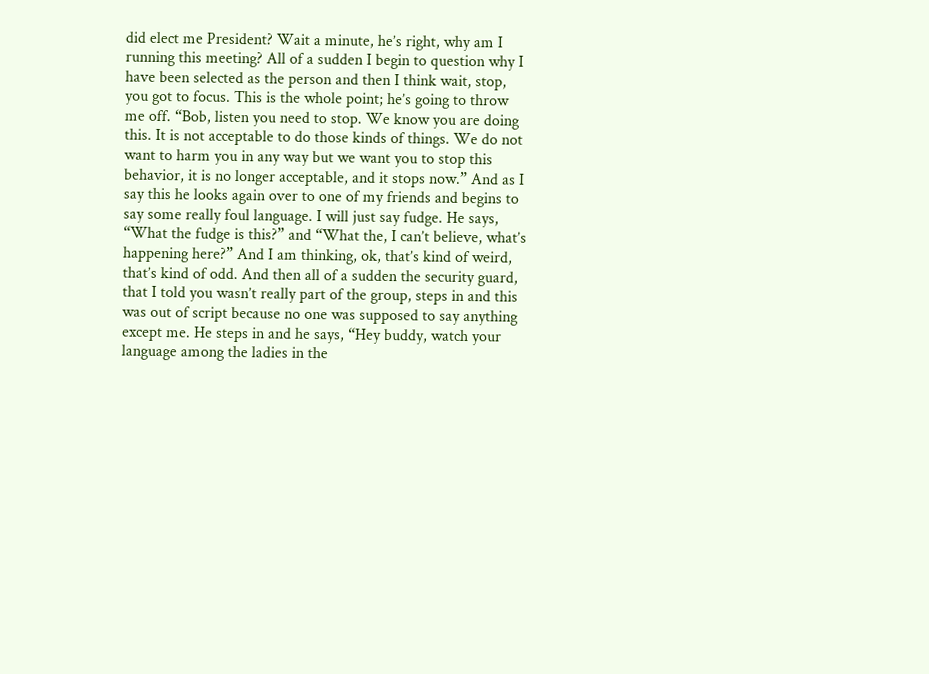did elect me President? Wait a minute, he’s right, why am I running this meeting? All of a sudden I begin to question why I have been selected as the person and then I think wait, stop, you got to focus. This is the whole point; he’s going to throw me off. “Bob, listen you need to stop. We know you are doing this. It is not acceptable to do those kinds of things. We do not want to harm you in any way but we want you to stop this behavior, it is no longer acceptable, and it stops now.” And as I say this he looks again over to one of my friends and begins to say some really foul language. I will just say fudge. He says, “What the fudge is this?” and “What the, I can’t believe, what’s happening here?” And I am thinking, ok, that’s kind of weird, that’s kind of odd. And then all of a sudden the security guard, that I told you wasn’t really part of the group, steps in and this was out of script because no one was supposed to say anything except me. He steps in and he says, “Hey buddy, watch your language among the ladies in the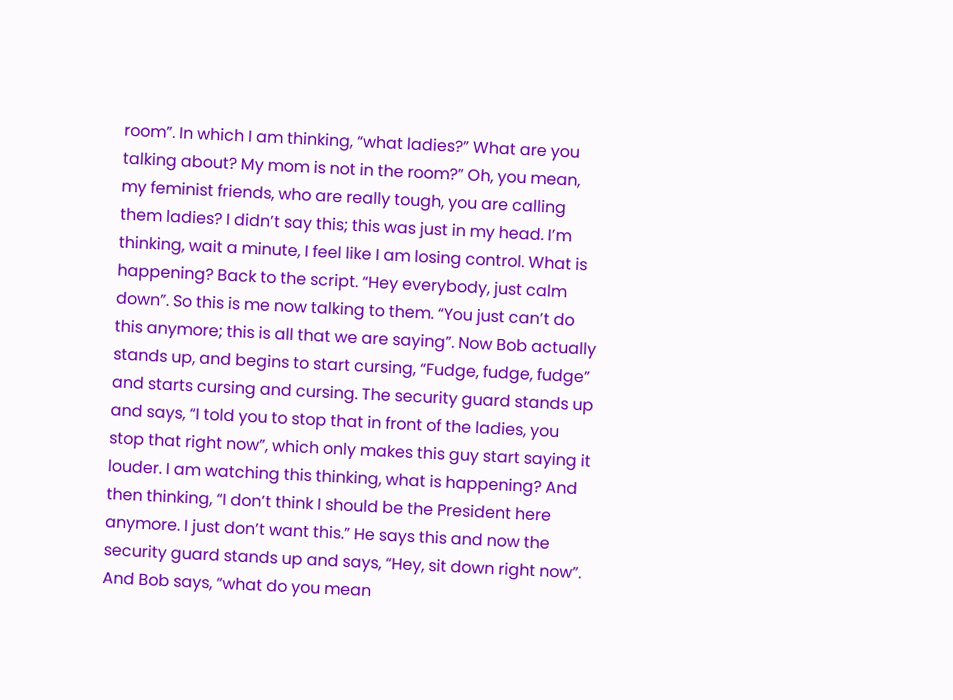room”. In which I am thinking, “what ladies?” What are you talking about? My mom is not in the room?” Oh, you mean, my feminist friends, who are really tough, you are calling them ladies? I didn’t say this; this was just in my head. I’m thinking, wait a minute, I feel like I am losing control. What is happening? Back to the script. “Hey everybody, just calm down”. So this is me now talking to them. “You just can’t do this anymore; this is all that we are saying”. Now Bob actually stands up, and begins to start cursing, “Fudge, fudge, fudge” and starts cursing and cursing. The security guard stands up and says, “I told you to stop that in front of the ladies, you stop that right now”, which only makes this guy start saying it louder. I am watching this thinking, what is happening? And then thinking, “I don’t think I should be the President here anymore. I just don’t want this.” He says this and now the security guard stands up and says, “Hey, sit down right now”. And Bob says, “what do you mean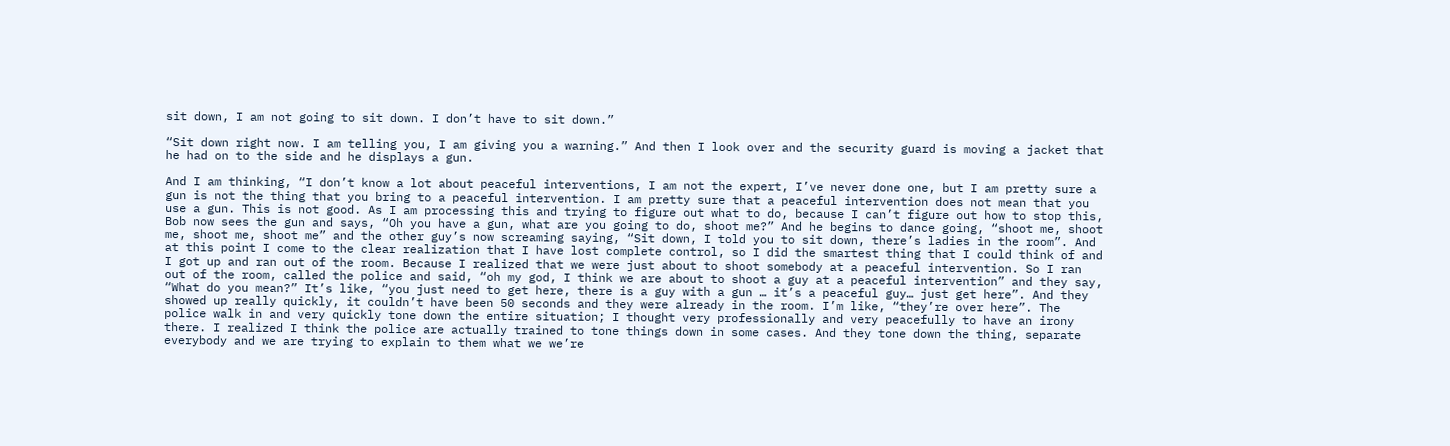sit down, I am not going to sit down. I don’t have to sit down.”

“Sit down right now. I am telling you, I am giving you a warning.” And then I look over and the security guard is moving a jacket that he had on to the side and he displays a gun.

And I am thinking, “I don’t know a lot about peaceful interventions, I am not the expert, I’ve never done one, but I am pretty sure a gun is not the thing that you bring to a peaceful intervention. I am pretty sure that a peaceful intervention does not mean that you use a gun. This is not good. As I am processing this and trying to figure out what to do, because I can’t figure out how to stop this, Bob now sees the gun and says, “Oh you have a gun, what are you going to do, shoot me?” And he begins to dance going, “shoot me, shoot me, shoot me, shoot me” and the other guy’s now screaming saying, “Sit down, I told you to sit down, there’s ladies in the room”. And at this point I come to the clear realization that I have lost complete control, so I did the smartest thing that I could think of and I got up and ran out of the room. Because I realized that we were just about to shoot somebody at a peaceful intervention. So I ran out of the room, called the police and said, “oh my god, I think we are about to shoot a guy at a peaceful intervention” and they say, “What do you mean?” It’s like, “you just need to get here, there is a guy with a gun … it’s a peaceful guy… just get here”. And they showed up really quickly, it couldn’t have been 50 seconds and they were already in the room. I’m like, “they’re over here”. The police walk in and very quickly tone down the entire situation; I thought very professionally and very peacefully to have an irony there. I realized I think the police are actually trained to tone things down in some cases. And they tone down the thing, separate everybody and we are trying to explain to them what we we’re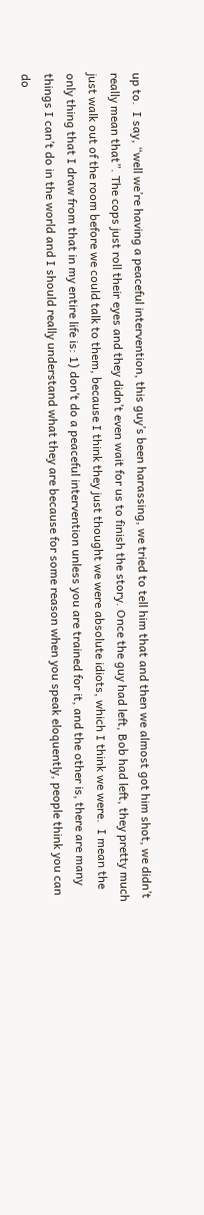up to.  I say, “well we’re having a peaceful intervention, this guy’s been harassing, we tried to tell him that and then we almost got him shot, we didn’t really mean that”. The cops just roll their eyes and they didn’t even wait for us to finish the story. Once the guy had left, Bob had left, they pretty much just walk out of the room before we could talk to them, because I think they just thought we were absolute idiots, which I think we were.  I mean the only thing that I draw from that in my entire life is: 1) don’t do a peaceful intervention unless you are trained for it, and the other is, there are many things I can’t do in the world and I should really understand what they are because for some reason when you speak eloquently, people think you can do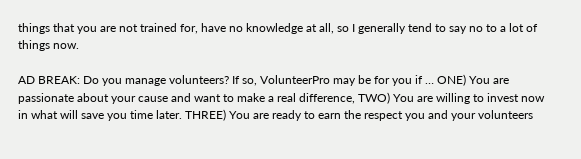things that you are not trained for, have no knowledge at all, so I generally tend to say no to a lot of things now.

AD BREAK: Do you manage volunteers? If so, VolunteerPro may be for you if … ONE) You are passionate about your cause and want to make a real difference, TWO) You are willing to invest now in what will save you time later. THREE) You are ready to earn the respect you and your volunteers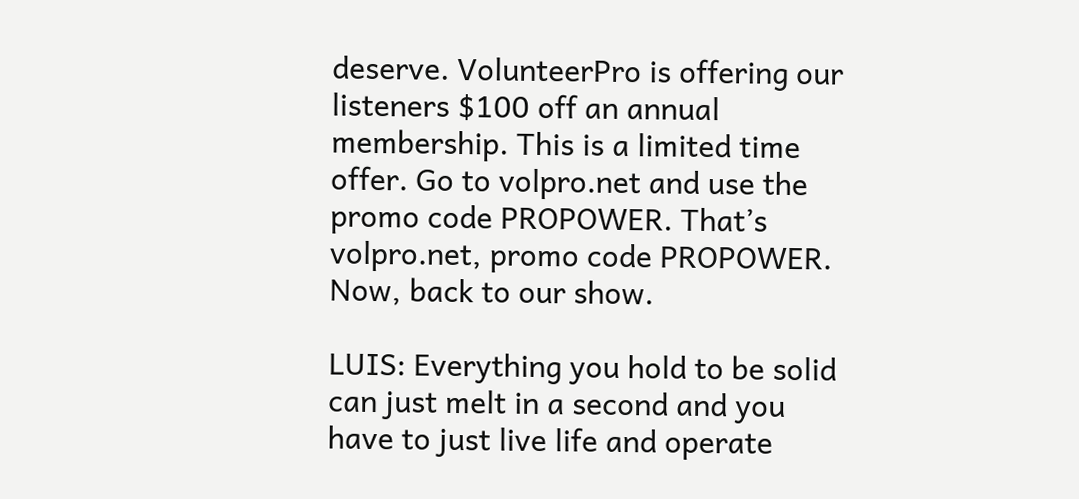deserve. VolunteerPro is offering our listeners $100 off an annual membership. This is a limited time offer. Go to volpro.net and use the promo code PROPOWER. That’s volpro.net, promo code PROPOWER. Now, back to our show.

LUIS: Everything you hold to be solid can just melt in a second and you have to just live life and operate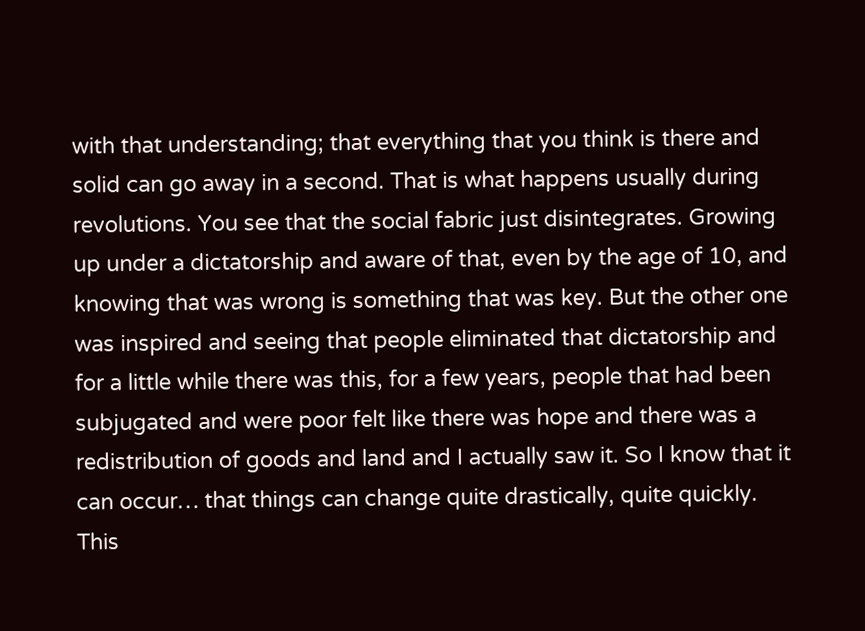with that understanding; that everything that you think is there and solid can go away in a second. That is what happens usually during revolutions. You see that the social fabric just disintegrates. Growing up under a dictatorship and aware of that, even by the age of 10, and knowing that was wrong is something that was key. But the other one was inspired and seeing that people eliminated that dictatorship and for a little while there was this, for a few years, people that had been subjugated and were poor felt like there was hope and there was a redistribution of goods and land and I actually saw it. So I know that it can occur… that things can change quite drastically, quite quickly. This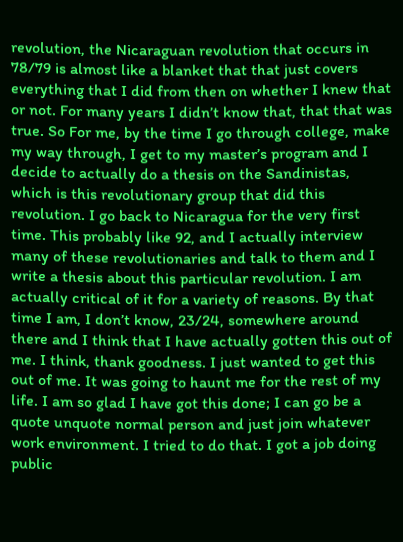revolution, the Nicaraguan revolution that occurs in 78/79 is almost like a blanket that that just covers everything that I did from then on whether I knew that or not. For many years I didn’t know that, that that was true. So For me, by the time I go through college, make my way through, I get to my master’s program and I decide to actually do a thesis on the Sandinistas, which is this revolutionary group that did this revolution. I go back to Nicaragua for the very first time. This probably like 92, and I actually interview many of these revolutionaries and talk to them and I write a thesis about this particular revolution. I am actually critical of it for a variety of reasons. By that time I am, I don’t know, 23/24, somewhere around there and I think that I have actually gotten this out of me. I think, thank goodness. I just wanted to get this out of me. It was going to haunt me for the rest of my life. I am so glad I have got this done; I can go be a quote unquote normal person and just join whatever work environment. I tried to do that. I got a job doing public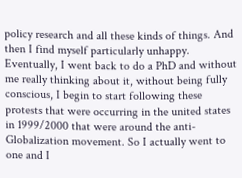policy research and all these kinds of things. And then I find myself particularly unhappy. Eventually, I went back to do a PhD and without me really thinking about it, without being fully conscious, I begin to start following these protests that were occurring in the united states in 1999/2000 that were around the anti-Globalization movement. So I actually went to one and I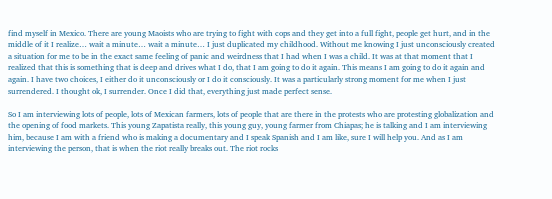find myself in Mexico. There are young Maoists who are trying to fight with cops and they get into a full fight, people get hurt, and in the middle of it I realize… wait a minute… wait a minute… I just duplicated my childhood. Without me knowing I just unconsciously created a situation for me to be in the exact same feeling of panic and weirdness that I had when I was a child. It was at that moment that I realized that this is something that is deep and drives what I do, that I am going to do it again. This means I am going to do it again and again. I have two choices, I either do it unconsciously or I do it consciously. It was a particularly strong moment for me when I just surrendered. I thought ok, I surrender. Once I did that, everything just made perfect sense.

So I am interviewing lots of people, lots of Mexican farmers, lots of people that are there in the protests who are protesting globalization and the opening of food markets. This young Zapatista really, this young guy, young farmer from Chiapas; he is talking and I am interviewing him, because I am with a friend who is making a documentary and I speak Spanish and I am like, sure I will help you. And as I am interviewing the person, that is when the riot really breaks out. The riot rocks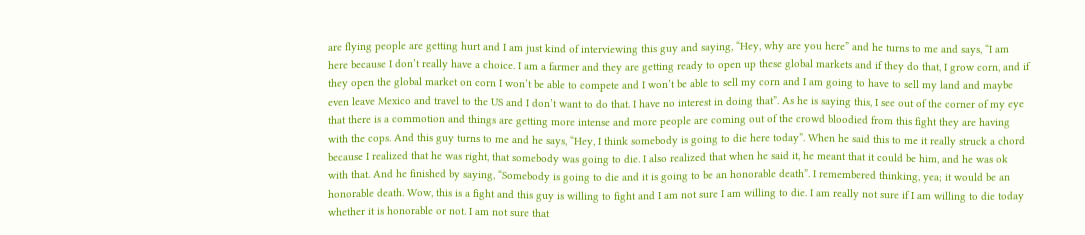are flying people are getting hurt and I am just kind of interviewing this guy and saying, “Hey, why are you here” and he turns to me and says, “I am here because I don’t really have a choice. I am a farmer and they are getting ready to open up these global markets and if they do that, I grow corn, and if they open the global market on corn I won’t be able to compete and I won’t be able to sell my corn and I am going to have to sell my land and maybe even leave Mexico and travel to the US and I don’t want to do that. I have no interest in doing that”. As he is saying this, I see out of the corner of my eye that there is a commotion and things are getting more intense and more people are coming out of the crowd bloodied from this fight they are having with the cops. And this guy turns to me and he says, “Hey, I think somebody is going to die here today”. When he said this to me it really struck a chord because I realized that he was right, that somebody was going to die. I also realized that when he said it, he meant that it could be him, and he was ok with that. And he finished by saying, “Somebody is going to die and it is going to be an honorable death”. I remembered thinking, yea; it would be an honorable death. Wow, this is a fight and this guy is willing to fight and I am not sure I am willing to die. I am really not sure if I am willing to die today whether it is honorable or not. I am not sure that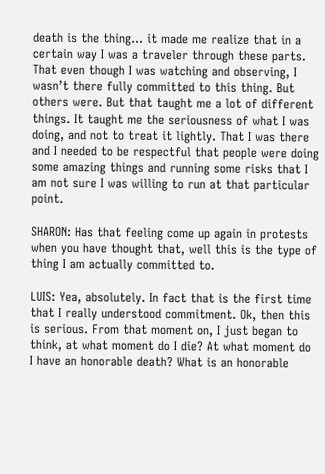death is the thing… it made me realize that in a certain way I was a traveler through these parts. That even though I was watching and observing, I wasn’t there fully committed to this thing. But others were. But that taught me a lot of different things. It taught me the seriousness of what I was doing, and not to treat it lightly. That I was there and I needed to be respectful that people were doing some amazing things and running some risks that I am not sure I was willing to run at that particular point.

SHARON: Has that feeling come up again in protests when you have thought that, well this is the type of thing I am actually committed to.

LUIS: Yea, absolutely. In fact that is the first time that I really understood commitment. Ok, then this is serious. From that moment on, I just began to think, at what moment do I die? At what moment do I have an honorable death? What is an honorable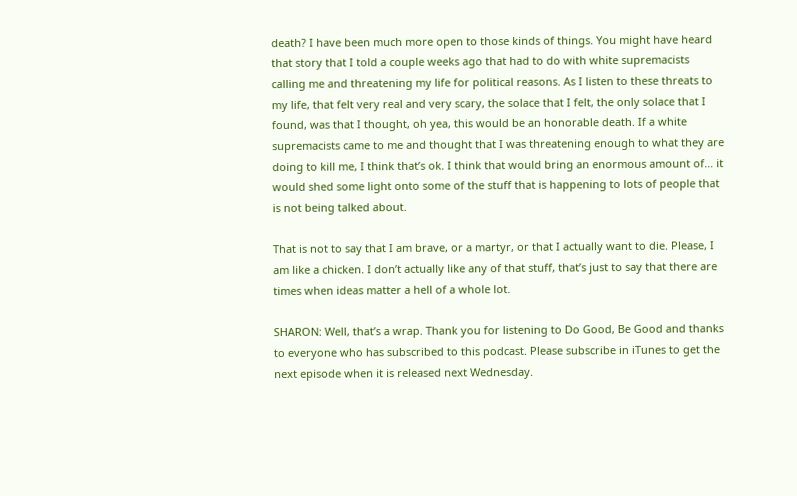death? I have been much more open to those kinds of things. You might have heard that story that I told a couple weeks ago that had to do with white supremacists calling me and threatening my life for political reasons. As I listen to these threats to my life, that felt very real and very scary, the solace that I felt, the only solace that I found, was that I thought, oh yea, this would be an honorable death. If a white supremacists came to me and thought that I was threatening enough to what they are doing to kill me, I think that’s ok. I think that would bring an enormous amount of… it would shed some light onto some of the stuff that is happening to lots of people that is not being talked about.

That is not to say that I am brave, or a martyr, or that I actually want to die. Please, I am like a chicken. I don’t actually like any of that stuff, that’s just to say that there are times when ideas matter a hell of a whole lot.

SHARON: Well, that’s a wrap. Thank you for listening to Do Good, Be Good and thanks to everyone who has subscribed to this podcast. Please subscribe in iTunes to get the next episode when it is released next Wednesday.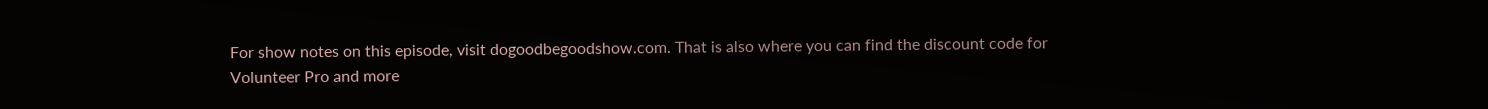For show notes on this episode, visit dogoodbegoodshow.com. That is also where you can find the discount code for Volunteer Pro and more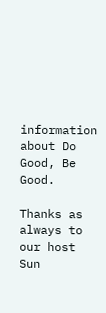information about Do Good, Be Good.

Thanks as always to our host Sun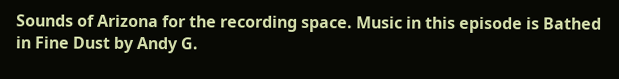Sounds of Arizona for the recording space. Music in this episode is Bathed in Fine Dust by Andy G.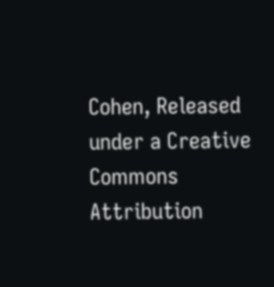Cohen, Released under a Creative Commons Attribution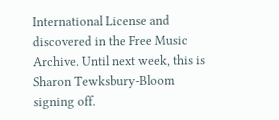International License and discovered in the Free Music Archive. Until next week, this is Sharon Tewksbury-Bloom signing off.